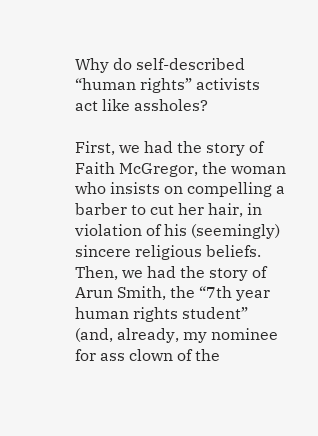Why do self-described “human rights” activists act like assholes?

First, we had the story of Faith McGregor, the woman who insists on compelling a barber to cut her hair, in violation of his (seemingly) sincere religious beliefs.  Then, we had the story of Arun Smith, the “7th year human rights student” (and, already, my nominee for ass clown of the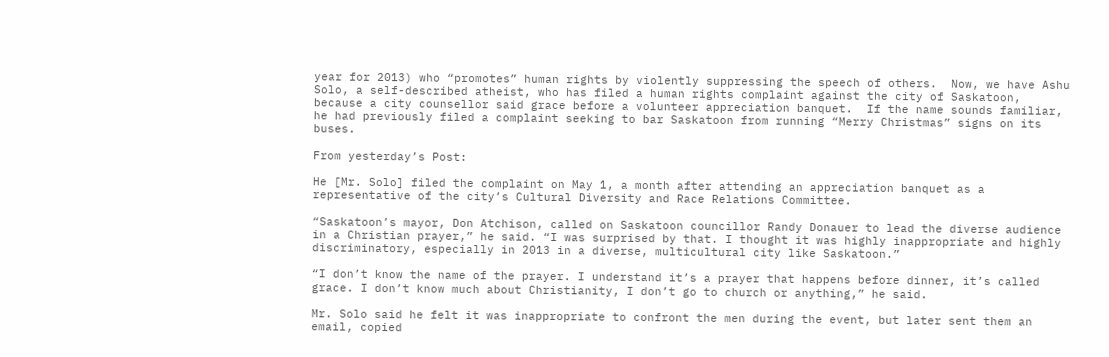year for 2013) who “promotes” human rights by violently suppressing the speech of others.  Now, we have Ashu Solo, a self-described atheist, who has filed a human rights complaint against the city of Saskatoon, because a city counsellor said grace before a volunteer appreciation banquet.  If the name sounds familiar, he had previously filed a complaint seeking to bar Saskatoon from running “Merry Christmas” signs on its buses.

From yesterday’s Post:

He [Mr. Solo] filed the complaint on May 1, a month after attending an appreciation banquet as a representative of the city’s Cultural Diversity and Race Relations Committee.

“Saskatoon’s mayor, Don Atchison, called on Saskatoon councillor Randy Donauer to lead the diverse audience in a Christian prayer,” he said. “I was surprised by that. I thought it was highly inappropriate and highly discriminatory, especially in 2013 in a diverse, multicultural city like Saskatoon.”

“I don’t know the name of the prayer. I understand it’s a prayer that happens before dinner, it’s called grace. I don’t know much about Christianity, I don’t go to church or anything,” he said.

Mr. Solo said he felt it was inappropriate to confront the men during the event, but later sent them an email, copied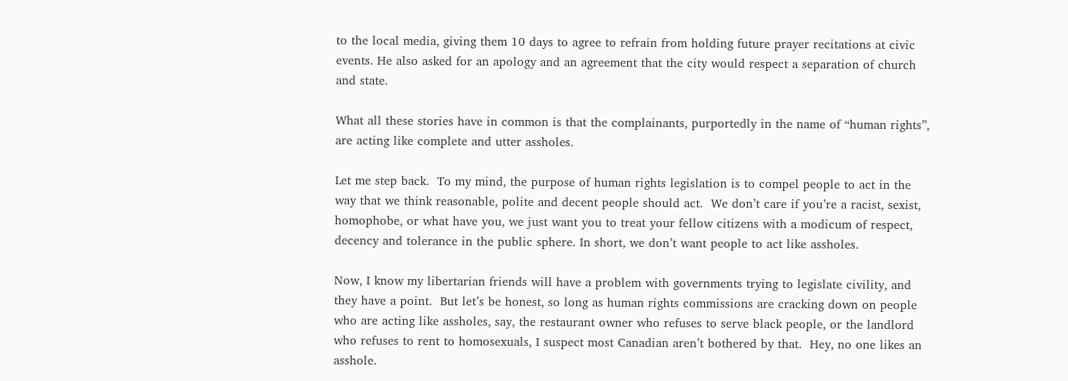to the local media, giving them 10 days to agree to refrain from holding future prayer recitations at civic events. He also asked for an apology and an agreement that the city would respect a separation of church and state.

What all these stories have in common is that the complainants, purportedly in the name of “human rights”, are acting like complete and utter assholes.

Let me step back.  To my mind, the purpose of human rights legislation is to compel people to act in the way that we think reasonable, polite and decent people should act.  We don’t care if you’re a racist, sexist, homophobe, or what have you, we just want you to treat your fellow citizens with a modicum of respect, decency and tolerance in the public sphere. In short, we don’t want people to act like assholes.

Now, I know my libertarian friends will have a problem with governments trying to legislate civility, and they have a point.  But let’s be honest, so long as human rights commissions are cracking down on people who are acting like assholes, say, the restaurant owner who refuses to serve black people, or the landlord who refuses to rent to homosexuals, I suspect most Canadian aren’t bothered by that.  Hey, no one likes an asshole.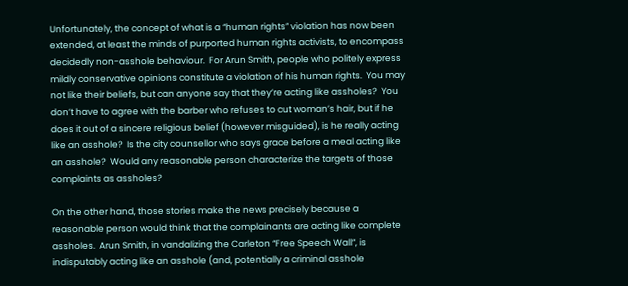Unfortunately, the concept of what is a “human rights” violation has now been extended, at least the minds of purported human rights activists, to encompass decidedly non-asshole behaviour.  For Arun Smith, people who politely express mildly conservative opinions constitute a violation of his human rights.  You may not like their beliefs, but can anyone say that they’re acting like assholes?  You don’t have to agree with the barber who refuses to cut woman’s hair, but if he does it out of a sincere religious belief (however misguided), is he really acting like an asshole?  Is the city counsellor who says grace before a meal acting like an asshole?  Would any reasonable person characterize the targets of those complaints as assholes?

On the other hand, those stories make the news precisely because a reasonable person would think that the complainants are acting like complete assholes.  Arun Smith, in vandalizing the Carleton “Free Speech Wall”, is indisputably acting like an asshole (and, potentially a criminal asshole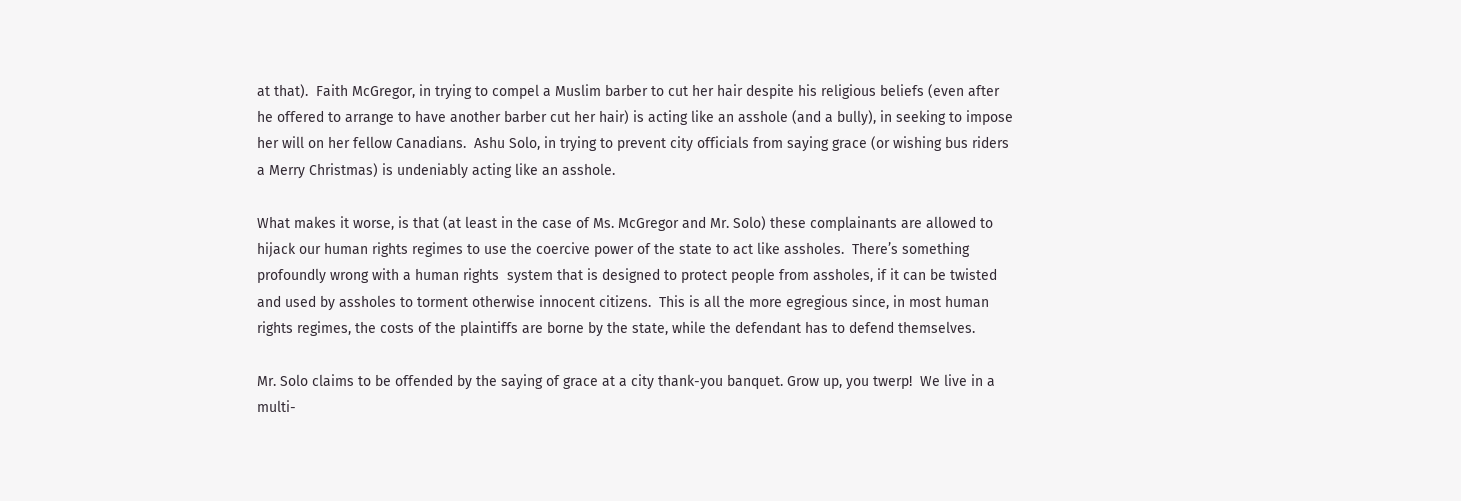at that).  Faith McGregor, in trying to compel a Muslim barber to cut her hair despite his religious beliefs (even after he offered to arrange to have another barber cut her hair) is acting like an asshole (and a bully), in seeking to impose her will on her fellow Canadians.  Ashu Solo, in trying to prevent city officials from saying grace (or wishing bus riders a Merry Christmas) is undeniably acting like an asshole.

What makes it worse, is that (at least in the case of Ms. McGregor and Mr. Solo) these complainants are allowed to hijack our human rights regimes to use the coercive power of the state to act like assholes.  There’s something profoundly wrong with a human rights  system that is designed to protect people from assholes, if it can be twisted and used by assholes to torment otherwise innocent citizens.  This is all the more egregious since, in most human rights regimes, the costs of the plaintiffs are borne by the state, while the defendant has to defend themselves.

Mr. Solo claims to be offended by the saying of grace at a city thank-you banquet. Grow up, you twerp!  We live in a multi-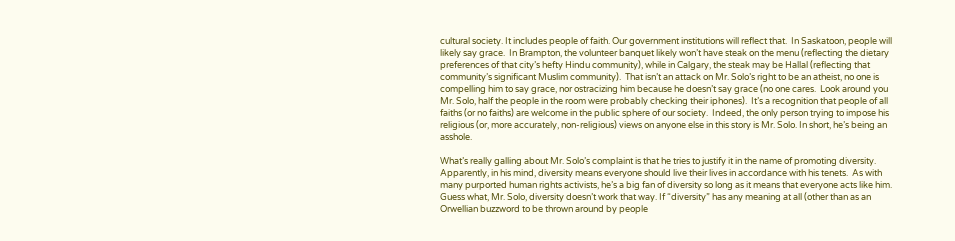cultural society. It includes people of faith. Our government institutions will reflect that.  In Saskatoon, people will likely say grace.  In Brampton, the volunteer banquet likely won’t have steak on the menu (reflecting the dietary preferences of that city’s hefty Hindu community), while in Calgary, the steak may be Hallal (reflecting that community’s significant Muslim community).  That isn’t an attack on Mr. Solo’s right to be an atheist, no one is compelling him to say grace, nor ostracizing him because he doesn’t say grace (no one cares.  Look around you Mr. Solo, half the people in the room were probably checking their iphones).  It’s a recognition that people of all faiths (or no faiths) are welcome in the public sphere of our society.  Indeed, the only person trying to impose his religious (or, more accurately, non-religious) views on anyone else in this story is Mr. Solo. In short, he’s being an asshole.

What’s really galling about Mr. Solo’s complaint is that he tries to justify it in the name of promoting diversity. Apparently, in his mind, diversity means everyone should live their lives in accordance with his tenets.  As with many purported human rights activists, he’s a big fan of diversity so long as it means that everyone acts like him.  Guess what, Mr. Solo, diversity doesn’t work that way. If “diversity” has any meaning at all (other than as an Orwellian buzzword to be thrown around by people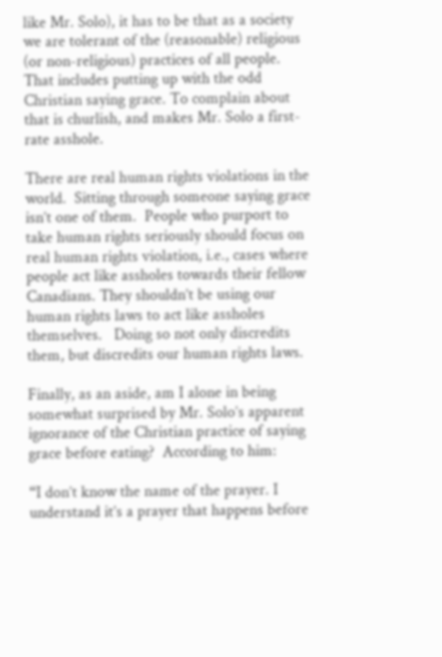like Mr. Solo), it has to be that as a society we are tolerant of the (reasonable) religious (or non-religious) practices of all people. That includes putting up with the odd Christian saying grace. To complain about that is churlish, and makes Mr. Solo a first-rate asshole.

There are real human rights violations in the world.  Sitting through someone saying grace isn’t one of them.  People who purport to take human rights seriously should focus on real human rights violation, i.e., cases where people act like assholes towards their fellow Canadians. They shouldn’t be using our human rights laws to act like assholes themselves.   Doing so not only discredits them, but discredits our human rights laws.

Finally, as an aside, am I alone in being somewhat surprised by Mr. Solo’s apparent ignorance of the Christian practice of saying grace before eating?  According to him:

“I don’t know the name of the prayer. I understand it’s a prayer that happens before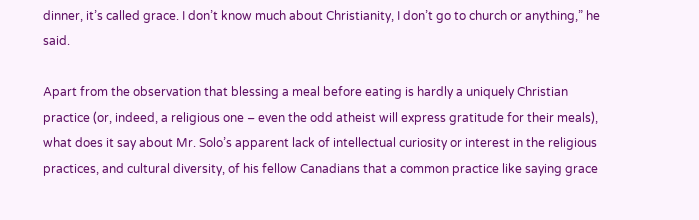dinner, it’s called grace. I don’t know much about Christianity, I don’t go to church or anything,” he said.

Apart from the observation that blessing a meal before eating is hardly a uniquely Christian practice (or, indeed, a religious one – even the odd atheist will express gratitude for their meals),  what does it say about Mr. Solo’s apparent lack of intellectual curiosity or interest in the religious practices, and cultural diversity, of his fellow Canadians that a common practice like saying grace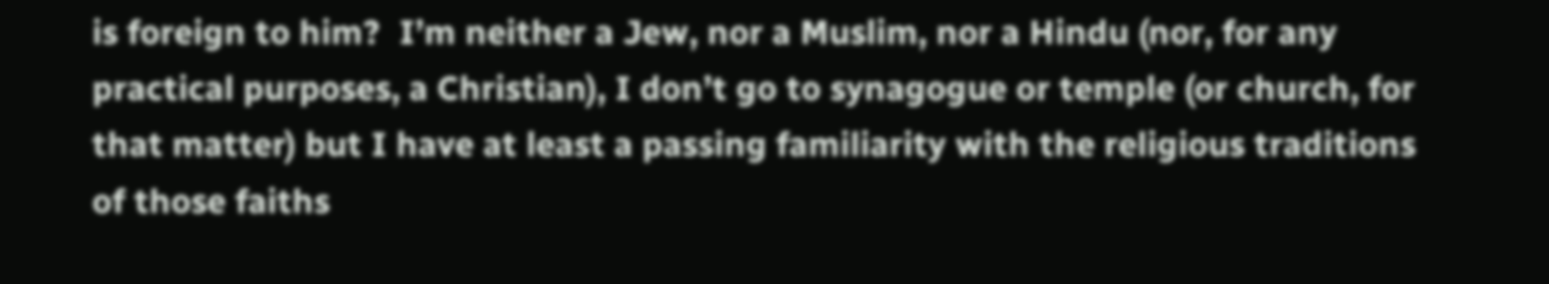is foreign to him?  I’m neither a Jew, nor a Muslim, nor a Hindu (nor, for any practical purposes, a Christian), I don’t go to synagogue or temple (or church, for that matter) but I have at least a passing familiarity with the religious traditions of those faiths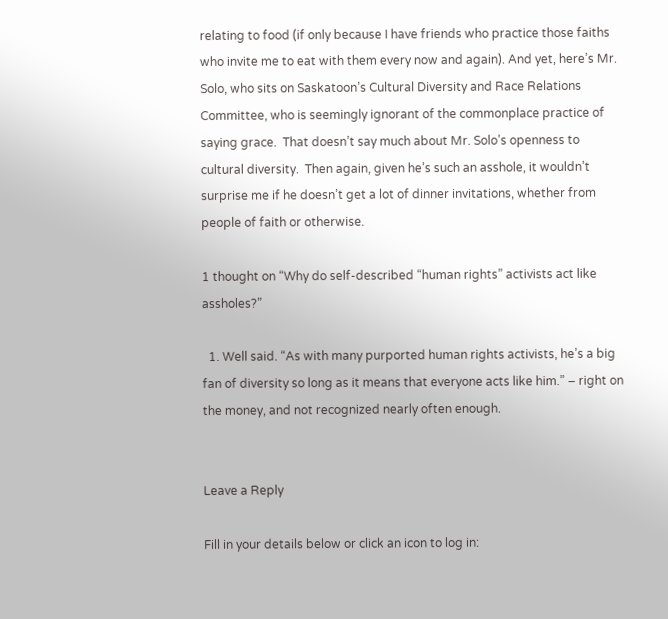relating to food (if only because I have friends who practice those faiths who invite me to eat with them every now and again). And yet, here’s Mr. Solo, who sits on Saskatoon’s Cultural Diversity and Race Relations Committee, who is seemingly ignorant of the commonplace practice of saying grace.  That doesn’t say much about Mr. Solo’s openness to cultural diversity.  Then again, given he’s such an asshole, it wouldn’t surprise me if he doesn’t get a lot of dinner invitations, whether from people of faith or otherwise.

1 thought on “Why do self-described “human rights” activists act like assholes?”

  1. Well said. “As with many purported human rights activists, he’s a big fan of diversity so long as it means that everyone acts like him.” – right on the money, and not recognized nearly often enough.


Leave a Reply

Fill in your details below or click an icon to log in: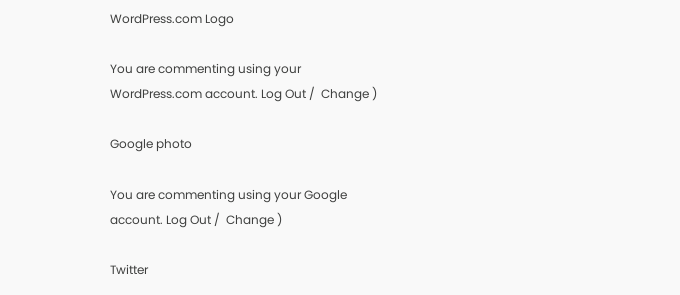WordPress.com Logo

You are commenting using your WordPress.com account. Log Out /  Change )

Google photo

You are commenting using your Google account. Log Out /  Change )

Twitter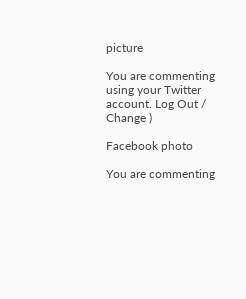picture

You are commenting using your Twitter account. Log Out /  Change )

Facebook photo

You are commenting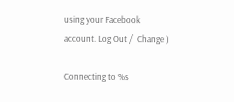using your Facebook account. Log Out /  Change )

Connecting to %s